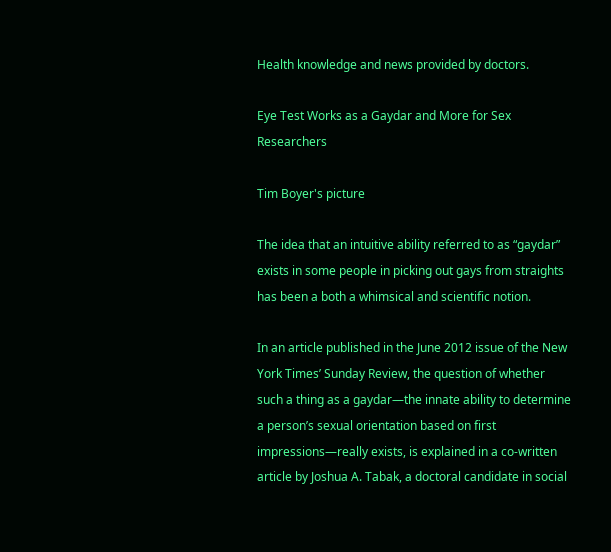Health knowledge and news provided by doctors.

Eye Test Works as a Gaydar and More for Sex Researchers

Tim Boyer's picture

The idea that an intuitive ability referred to as “gaydar” exists in some people in picking out gays from straights has been a both a whimsical and scientific notion.

In an article published in the June 2012 issue of the New York Times’ Sunday Review, the question of whether such a thing as a gaydar—the innate ability to determine a person’s sexual orientation based on first impressions—really exists, is explained in a co-written article by Joshua A. Tabak, a doctoral candidate in social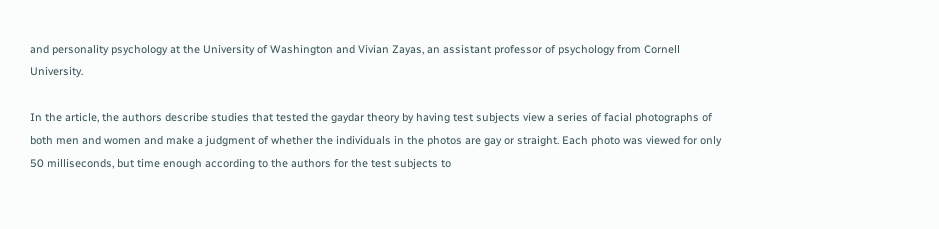and personality psychology at the University of Washington and Vivian Zayas, an assistant professor of psychology from Cornell University.

In the article, the authors describe studies that tested the gaydar theory by having test subjects view a series of facial photographs of both men and women and make a judgment of whether the individuals in the photos are gay or straight. Each photo was viewed for only 50 milliseconds, but time enough according to the authors for the test subjects to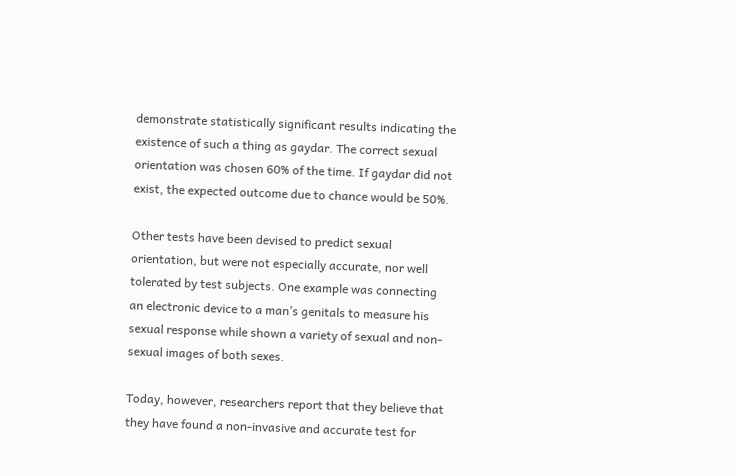demonstrate statistically significant results indicating the existence of such a thing as gaydar. The correct sexual orientation was chosen 60% of the time. If gaydar did not exist, the expected outcome due to chance would be 50%.

Other tests have been devised to predict sexual orientation, but were not especially accurate, nor well tolerated by test subjects. One example was connecting an electronic device to a man’s genitals to measure his sexual response while shown a variety of sexual and non-sexual images of both sexes.

Today, however, researchers report that they believe that they have found a non-invasive and accurate test for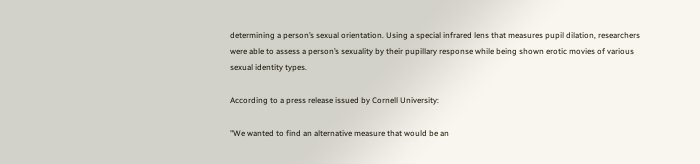determining a person’s sexual orientation. Using a special infrared lens that measures pupil dilation, researchers were able to assess a person’s sexuality by their pupillary response while being shown erotic movies of various sexual identity types.

According to a press release issued by Cornell University:

"We wanted to find an alternative measure that would be an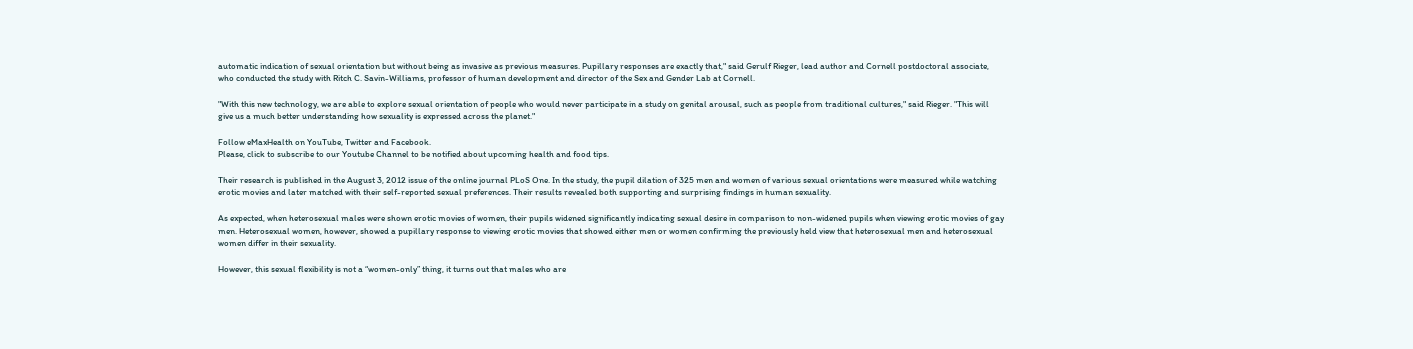automatic indication of sexual orientation but without being as invasive as previous measures. Pupillary responses are exactly that," said Gerulf Rieger, lead author and Cornell postdoctoral associate, who conducted the study with Ritch C. Savin-Williams, professor of human development and director of the Sex and Gender Lab at Cornell.

"With this new technology, we are able to explore sexual orientation of people who would never participate in a study on genital arousal, such as people from traditional cultures," said Rieger. "This will give us a much better understanding how sexuality is expressed across the planet."

Follow eMaxHealth on YouTube, Twitter and Facebook.
Please, click to subscribe to our Youtube Channel to be notified about upcoming health and food tips.

Their research is published in the August 3, 2012 issue of the online journal PLoS One. In the study, the pupil dilation of 325 men and women of various sexual orientations were measured while watching erotic movies and later matched with their self-reported sexual preferences. Their results revealed both supporting and surprising findings in human sexuality.

As expected, when heterosexual males were shown erotic movies of women, their pupils widened significantly indicating sexual desire in comparison to non-widened pupils when viewing erotic movies of gay men. Heterosexual women, however, showed a pupillary response to viewing erotic movies that showed either men or women confirming the previously held view that heterosexual men and heterosexual women differ in their sexuality.

However, this sexual flexibility is not a “women-only” thing, it turns out that males who are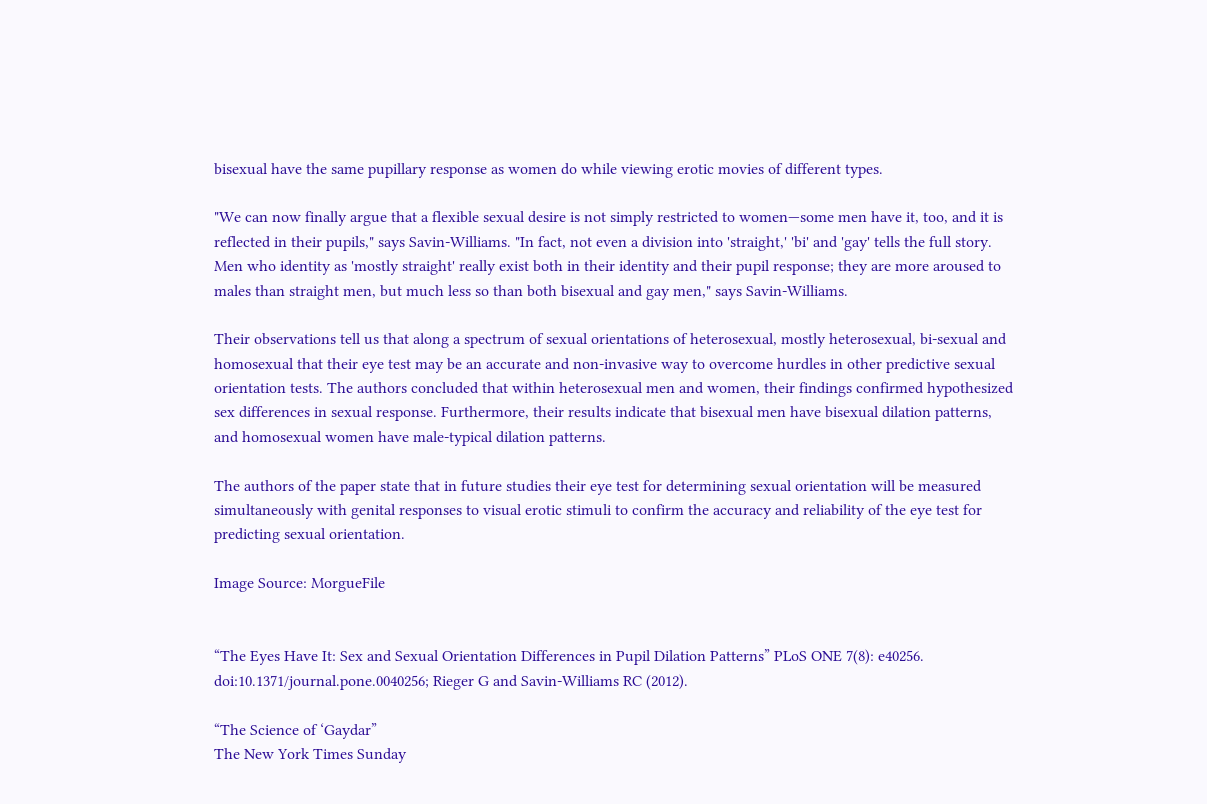bisexual have the same pupillary response as women do while viewing erotic movies of different types.

"We can now finally argue that a flexible sexual desire is not simply restricted to women—some men have it, too, and it is reflected in their pupils," says Savin-Williams. "In fact, not even a division into 'straight,' 'bi' and 'gay' tells the full story. Men who identity as 'mostly straight' really exist both in their identity and their pupil response; they are more aroused to males than straight men, but much less so than both bisexual and gay men," says Savin-Williams.

Their observations tell us that along a spectrum of sexual orientations of heterosexual, mostly heterosexual, bi-sexual and homosexual that their eye test may be an accurate and non-invasive way to overcome hurdles in other predictive sexual orientation tests. The authors concluded that within heterosexual men and women, their findings confirmed hypothesized sex differences in sexual response. Furthermore, their results indicate that bisexual men have bisexual dilation patterns, and homosexual women have male-typical dilation patterns.

The authors of the paper state that in future studies their eye test for determining sexual orientation will be measured simultaneously with genital responses to visual erotic stimuli to confirm the accuracy and reliability of the eye test for predicting sexual orientation.

Image Source: MorgueFile


“The Eyes Have It: Sex and Sexual Orientation Differences in Pupil Dilation Patterns” PLoS ONE 7(8): e40256. doi:10.1371/journal.pone.0040256; Rieger G and Savin-Williams RC (2012).

“The Science of ‘Gaydar”
The New York Times Sunday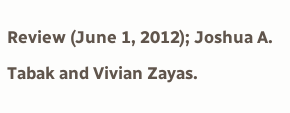Review (June 1, 2012); Joshua A. Tabak and Vivian Zayas.